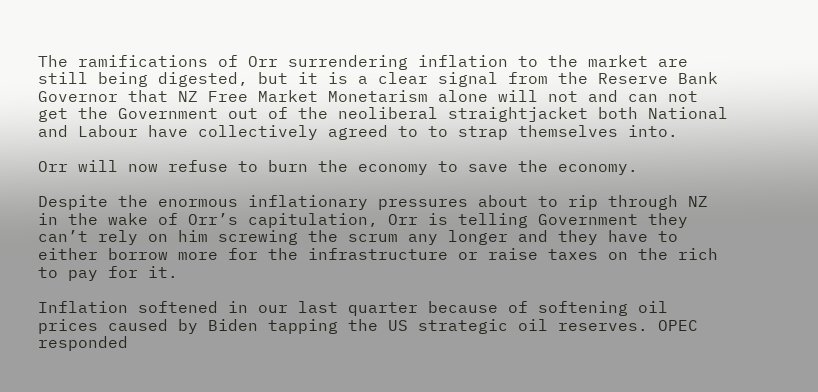The ramifications of Orr surrendering inflation to the market are still being digested, but it is a clear signal from the Reserve Bank Governor that NZ Free Market Monetarism alone will not and can not get the Government out of the neoliberal straightjacket both National and Labour have collectively agreed to to strap themselves into.

Orr will now refuse to burn the economy to save the economy.

Despite the enormous inflationary pressures about to rip through NZ in the wake of Orr’s capitulation, Orr is telling Government they can’t rely on him screwing the scrum any longer and they have to either borrow more for the infrastructure or raise taxes on the rich to pay for it.

Inflation softened in our last quarter because of softening oil prices caused by Biden tapping the US strategic oil reserves. OPEC responded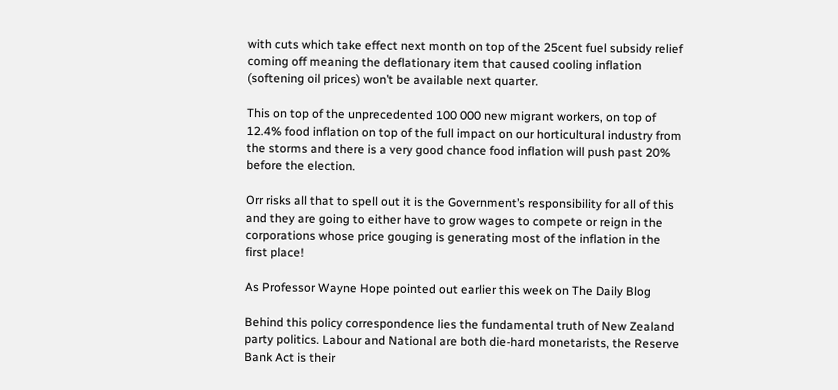with cuts which take effect next month on top of the 25cent fuel subsidy relief coming off meaning the deflationary item that caused cooling inflation (softening oil prices) won’t be available next quarter.

This on top of the unprecedented 100 000 new migrant workers, on top of 12.4% food inflation on top of the full impact on our horticultural industry from the storms and there is a very good chance food inflation will push past 20% before the election.

Orr risks all that to spell out it is the Government’s responsibility for all of this and they are going to either have to grow wages to compete or reign in the corporations whose price gouging is generating most of the inflation in the first place!

As Professor Wayne Hope pointed out earlier this week on The Daily Blog

Behind this policy correspondence lies the fundamental truth of New Zealand party politics. Labour and National are both die-hard monetarists, the Reserve Bank Act is their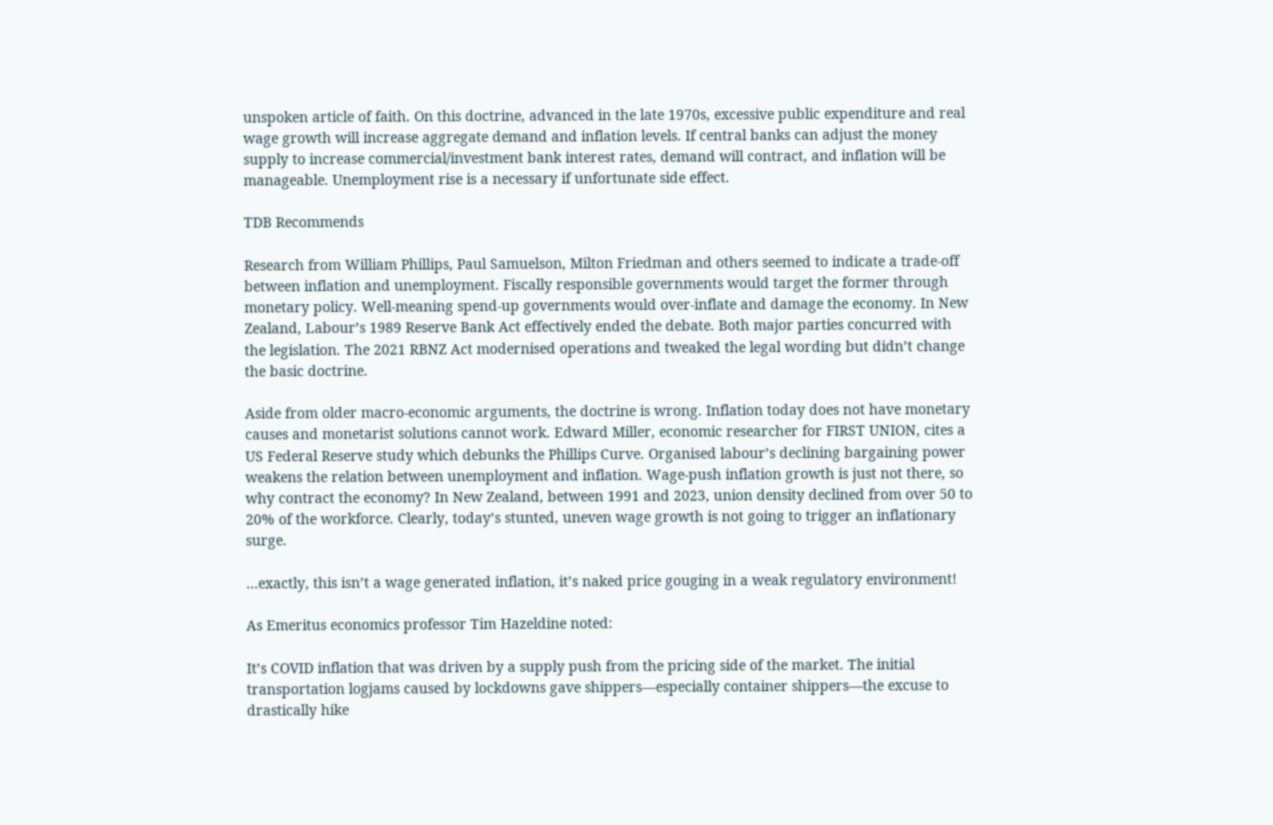unspoken article of faith. On this doctrine, advanced in the late 1970s, excessive public expenditure and real wage growth will increase aggregate demand and inflation levels. If central banks can adjust the money supply to increase commercial/investment bank interest rates, demand will contract, and inflation will be manageable. Unemployment rise is a necessary if unfortunate side effect.

TDB Recommends

Research from William Phillips, Paul Samuelson, Milton Friedman and others seemed to indicate a trade-off between inflation and unemployment. Fiscally responsible governments would target the former through monetary policy. Well-meaning spend-up governments would over-inflate and damage the economy. In New Zealand, Labour’s 1989 Reserve Bank Act effectively ended the debate. Both major parties concurred with the legislation. The 2021 RBNZ Act modernised operations and tweaked the legal wording but didn’t change the basic doctrine.

Aside from older macro-economic arguments, the doctrine is wrong. Inflation today does not have monetary causes and monetarist solutions cannot work. Edward Miller, economic researcher for FIRST UNION, cites a US Federal Reserve study which debunks the Phillips Curve. Organised labour’s declining bargaining power weakens the relation between unemployment and inflation. Wage-push inflation growth is just not there, so why contract the economy? In New Zealand, between 1991 and 2023, union density declined from over 50 to 20% of the workforce. Clearly, today’s stunted, uneven wage growth is not going to trigger an inflationary surge.

…exactly, this isn’t a wage generated inflation, it’s naked price gouging in a weak regulatory environment!

As Emeritus economics professor Tim Hazeldine noted:

It’s COVID inflation that was driven by a supply push from the pricing side of the market. The initial transportation logjams caused by lockdowns gave shippers—especially container shippers—the excuse to drastically hike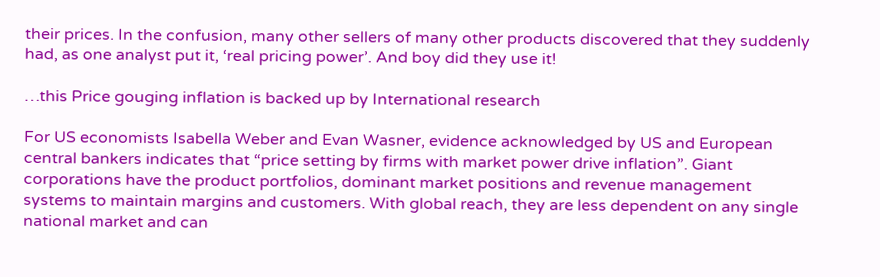their prices. In the confusion, many other sellers of many other products discovered that they suddenly had, as one analyst put it, ‘real pricing power’. And boy did they use it!

…this Price gouging inflation is backed up by International research

For US economists Isabella Weber and Evan Wasner, evidence acknowledged by US and European central bankers indicates that “price setting by firms with market power drive inflation”. Giant corporations have the product portfolios, dominant market positions and revenue management systems to maintain margins and customers. With global reach, they are less dependent on any single national market and can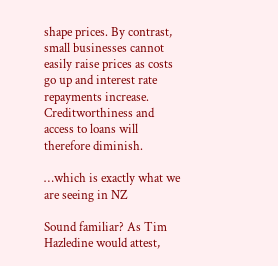shape prices. By contrast, small businesses cannot easily raise prices as costs go up and interest rate repayments increase. Creditworthiness and access to loans will therefore diminish.

…which is exactly what we are seeing in NZ

Sound familiar? As Tim Hazledine would attest,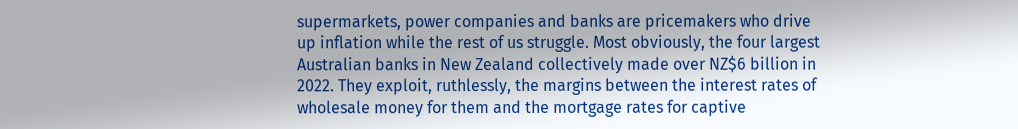supermarkets, power companies and banks are pricemakers who drive up inflation while the rest of us struggle. Most obviously, the four largest Australian banks in New Zealand collectively made over NZ$6 billion in 2022. They exploit, ruthlessly, the margins between the interest rates of wholesale money for them and the mortgage rates for captive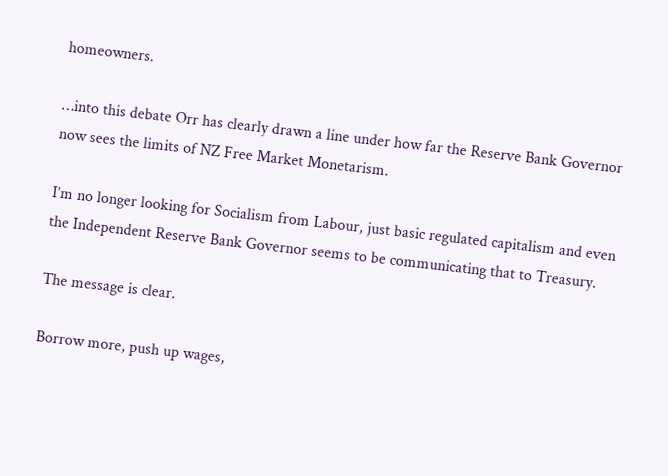homeowners.

…into this debate Orr has clearly drawn a line under how far the Reserve Bank Governor now sees the limits of NZ Free Market Monetarism.

I’m no longer looking for Socialism from Labour, just basic regulated capitalism and even the Independent Reserve Bank Governor seems to be communicating that to Treasury.

The message is clear.

Borrow more, push up wages,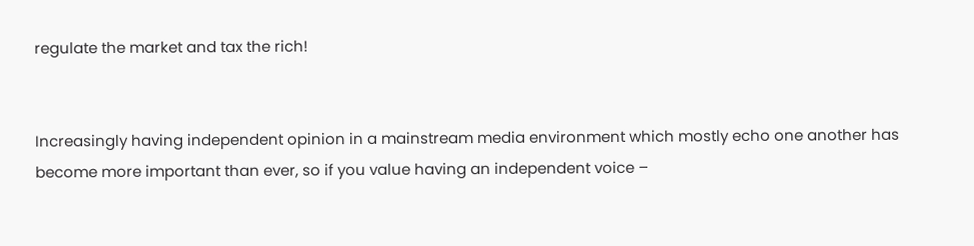regulate the market and tax the rich!


Increasingly having independent opinion in a mainstream media environment which mostly echo one another has become more important than ever, so if you value having an independent voice –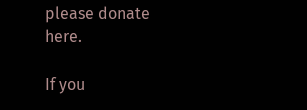please donate here.

If you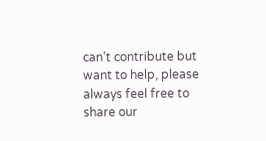can’t contribute but want to help, please always feel free to share our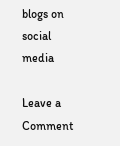blogs on social media

Leave a Comment